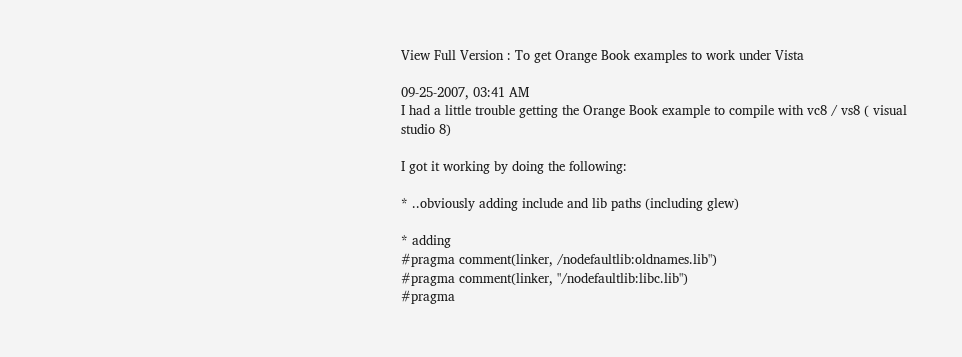View Full Version : To get Orange Book examples to work under Vista

09-25-2007, 03:41 AM
I had a little trouble getting the Orange Book example to compile with vc8 / vs8 ( visual studio 8)

I got it working by doing the following:

* ..obviously adding include and lib paths (including glew)

* adding
#pragma comment(linker, /nodefaultlib:oldnames.lib")
#pragma comment(linker, "/nodefaultlib:libc.lib")
#pragma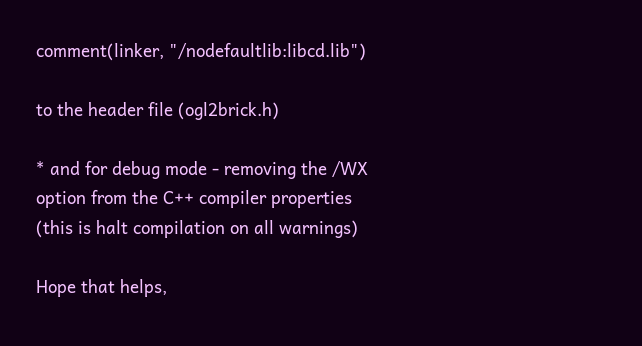comment(linker, "/nodefaultlib:libcd.lib")

to the header file (ogl2brick.h)

* and for debug mode - removing the /WX option from the C++ compiler properties (this is halt compilation on all warnings)

Hope that helps,